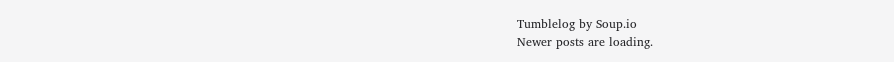Tumblelog by Soup.io
Newer posts are loading.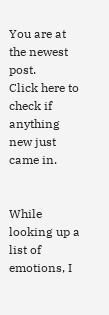You are at the newest post.
Click here to check if anything new just came in.


While looking up a list of emotions, I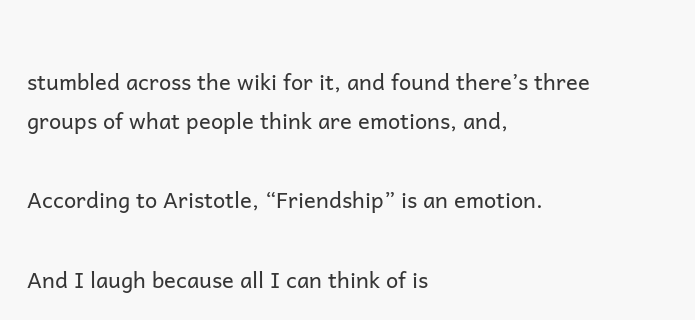stumbled across the wiki for it, and found there’s three groups of what people think are emotions, and,

According to Aristotle, “Friendship” is an emotion.

And I laugh because all I can think of is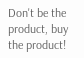Don't be the product, buy the product!